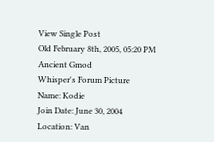View Single Post
Old February 8th, 2005, 05:20 PM
Ancient Gmod
Whisper's Forum Picture
Name: Kodie
Join Date: June 30, 2004
Location: Van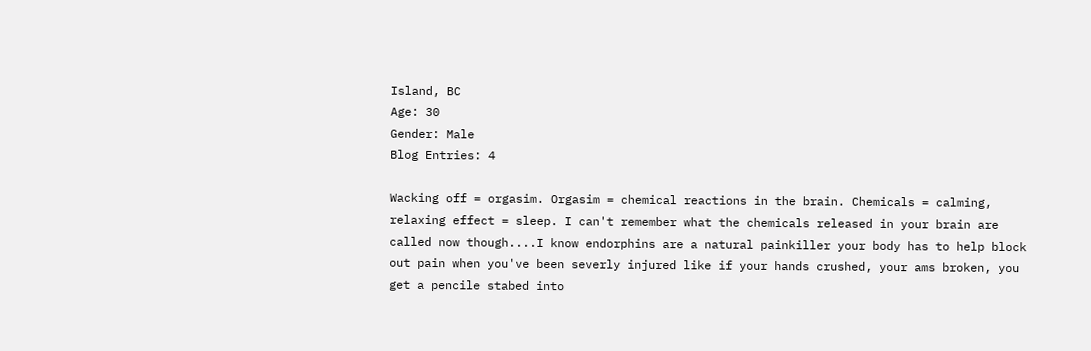Island, BC
Age: 30
Gender: Male
Blog Entries: 4

Wacking off = orgasim. Orgasim = chemical reactions in the brain. Chemicals = calming, relaxing effect = sleep. I can't remember what the chemicals released in your brain are called now though....I know endorphins are a natural painkiller your body has to help block out pain when you've been severly injured like if your hands crushed, your ams broken, you get a pencile stabed into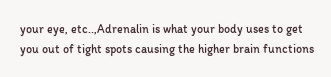your eye, etc..,Adrenalin is what your body uses to get you out of tight spots causing the higher brain functions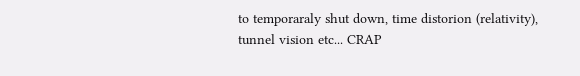to temporaraly shut down, time distorion (relativity), tunnel vision etc... CRAP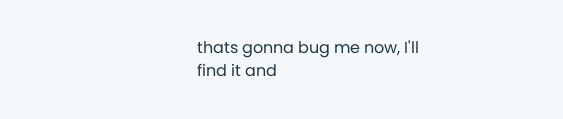thats gonna bug me now, I'll find it and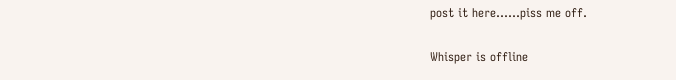post it here......piss me off.

Whisper is offline